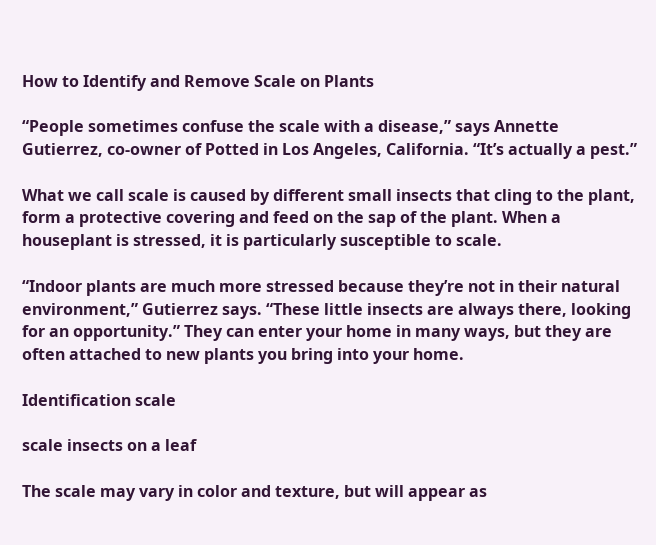How to Identify and Remove Scale on Plants

“People sometimes confuse the scale with a disease,” says Annette Gutierrez, co-owner of Potted in Los Angeles, California. “It’s actually a pest.”

What we call scale is caused by different small insects that cling to the plant, form a protective covering and feed on the sap of the plant. When a houseplant is stressed, it is particularly susceptible to scale.

“Indoor plants are much more stressed because they’re not in their natural environment,” Gutierrez says. “These little insects are always there, looking for an opportunity.” They can enter your home in many ways, but they are often attached to new plants you bring into your home.

Identification scale

scale insects on a leaf

The scale may vary in color and texture, but will appear as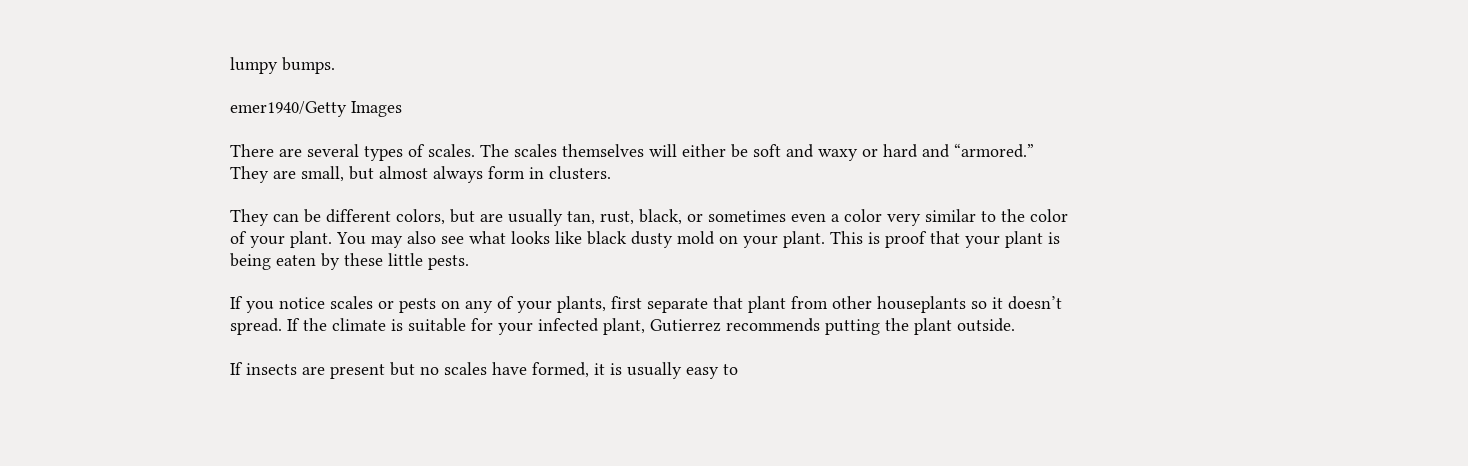lumpy bumps.

emer1940/Getty Images

There are several types of scales. The scales themselves will either be soft and waxy or hard and “armored.” They are small, but almost always form in clusters.

They can be different colors, but are usually tan, rust, black, or sometimes even a color very similar to the color of your plant. You may also see what looks like black dusty mold on your plant. This is proof that your plant is being eaten by these little pests.

If you notice scales or pests on any of your plants, first separate that plant from other houseplants so it doesn’t spread. If the climate is suitable for your infected plant, Gutierrez recommends putting the plant outside.

If insects are present but no scales have formed, it is usually easy to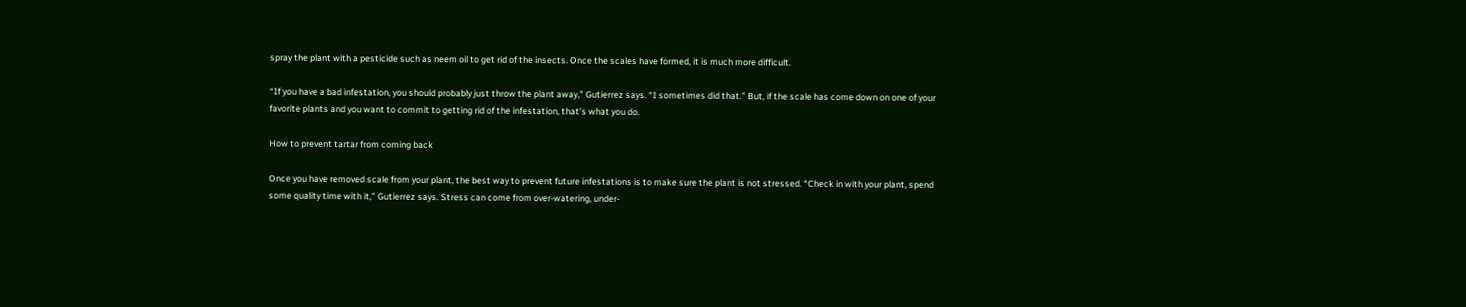spray the plant with a pesticide such as neem oil to get rid of the insects. Once the scales have formed, it is much more difficult.

“If you have a bad infestation, you should probably just throw the plant away,” Gutierrez says. “I sometimes did that.” But, if the scale has come down on one of your favorite plants and you want to commit to getting rid of the infestation, that’s what you do.

How to prevent tartar from coming back

Once you have removed scale from your plant, the best way to prevent future infestations is to make sure the plant is not stressed. “Check in with your plant, spend some quality time with it,” Gutierrez says. Stress can come from over-watering, under-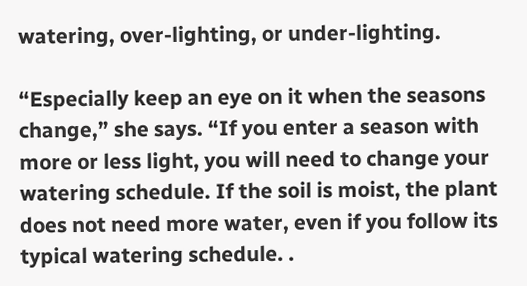watering, over-lighting, or under-lighting.

“Especially keep an eye on it when the seasons change,” she says. “If you enter a season with more or less light, you will need to change your watering schedule. If the soil is moist, the plant does not need more water, even if you follow its typical watering schedule. .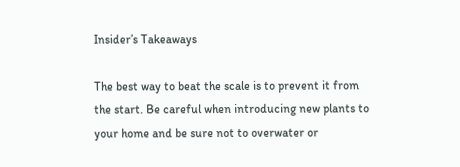Insider’s Takeaways

The best way to beat the scale is to prevent it from the start. Be careful when introducing new plants to your home and be sure not to overwater or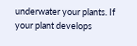underwater your plants. If your plant develops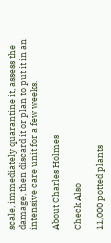scale, immediately quarantine it, assess the damage, then discard it or plan to put it in an intensive care unit for a few weeks.

About Charles Holmes

Check Also

11,000 potted plants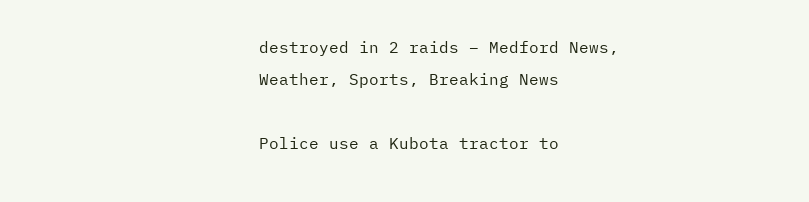destroyed in 2 raids – Medford News, Weather, Sports, Breaking News

Police use a Kubota tractor to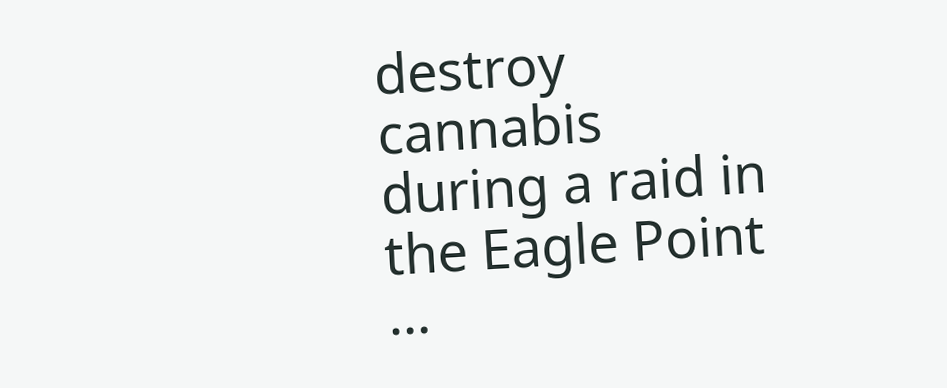destroy cannabis during a raid in the Eagle Point …